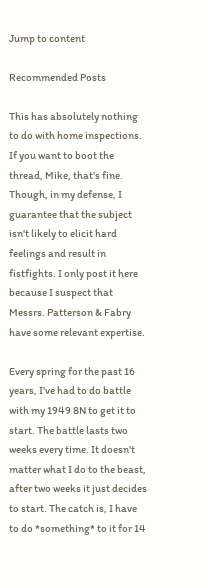Jump to content

Recommended Posts

This has absolutely nothing to do with home inspections. If you want to boot the thread, Mike, that's fine. Though, in my defense, I guarantee that the subject isn't likely to elicit hard feelings and result in fistfights. I only post it here because I suspect that Messrs. Patterson & Fabry have some relevant expertise.

Every spring for the past 16 years, I've had to do battle with my 1949 8N to get it to start. The battle lasts two weeks every time. It doesn't matter what I do to the beast, after two weeks it just decides to start. The catch is, I have to do *something* to it for 14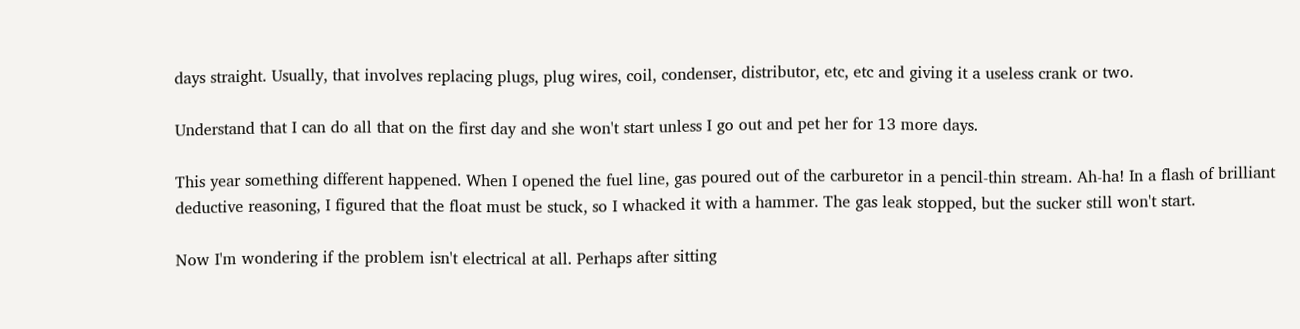days straight. Usually, that involves replacing plugs, plug wires, coil, condenser, distributor, etc, etc and giving it a useless crank or two.

Understand that I can do all that on the first day and she won't start unless I go out and pet her for 13 more days.

This year something different happened. When I opened the fuel line, gas poured out of the carburetor in a pencil-thin stream. Ah-ha! In a flash of brilliant deductive reasoning, I figured that the float must be stuck, so I whacked it with a hammer. The gas leak stopped, but the sucker still won't start.

Now I'm wondering if the problem isn't electrical at all. Perhaps after sitting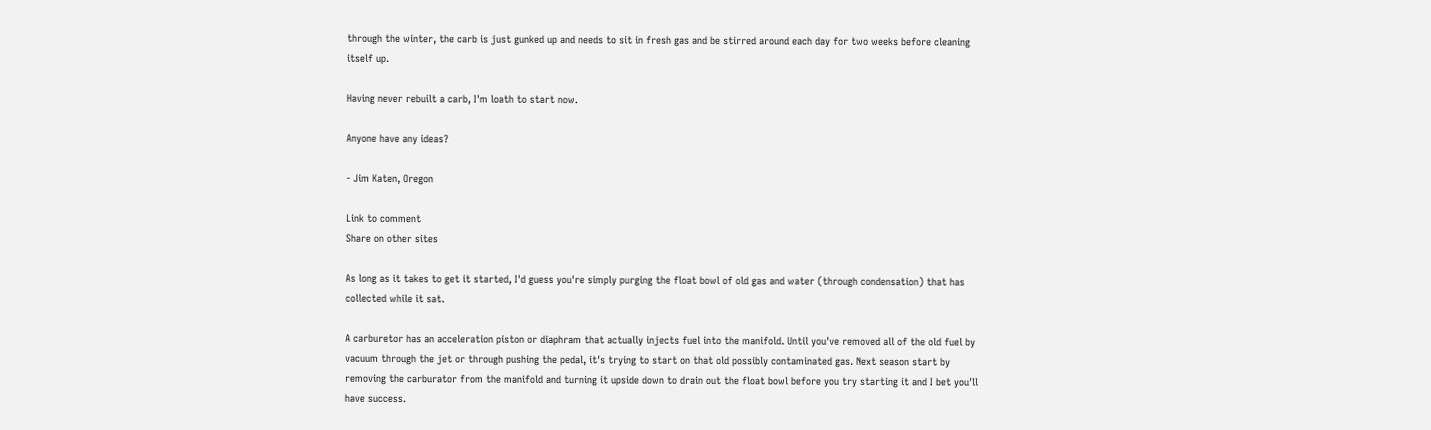through the winter, the carb is just gunked up and needs to sit in fresh gas and be stirred around each day for two weeks before cleaning itself up.

Having never rebuilt a carb, I'm loath to start now.

Anyone have any ideas?

- Jim Katen, Oregon

Link to comment
Share on other sites

As long as it takes to get it started, I'd guess you're simply purging the float bowl of old gas and water (through condensation) that has collected while it sat.

A carburetor has an acceleration piston or diaphram that actually injects fuel into the manifold. Until you've removed all of the old fuel by vacuum through the jet or through pushing the pedal, it's trying to start on that old possibly contaminated gas. Next season start by removing the carburator from the manifold and turning it upside down to drain out the float bowl before you try starting it and I bet you'll have success.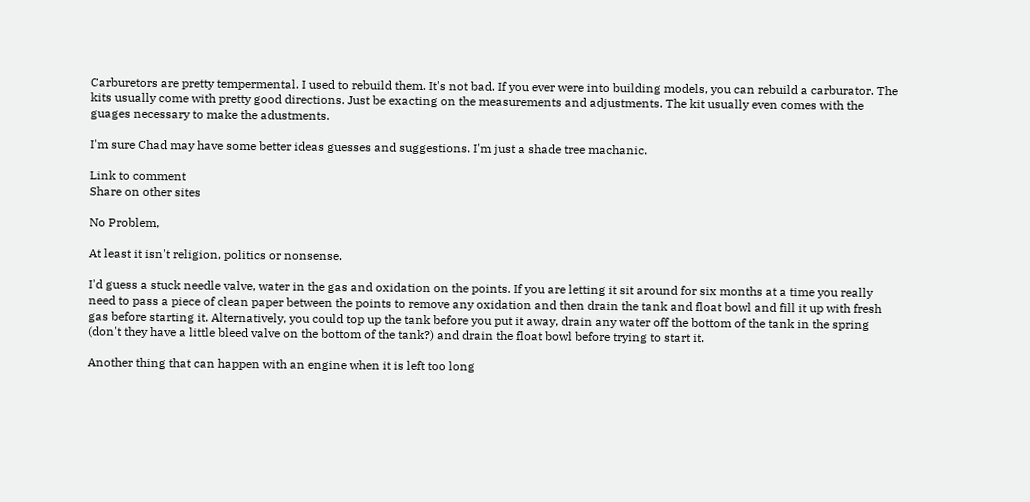Carburetors are pretty tempermental. I used to rebuild them. It's not bad. If you ever were into building models, you can rebuild a carburator. The kits usually come with pretty good directions. Just be exacting on the measurements and adjustments. The kit usually even comes with the guages necessary to make the adustments.

I'm sure Chad may have some better ideas guesses and suggestions. I'm just a shade tree machanic.

Link to comment
Share on other sites

No Problem,

At least it isn't religion, politics or nonsense.

I'd guess a stuck needle valve, water in the gas and oxidation on the points. If you are letting it sit around for six months at a time you really need to pass a piece of clean paper between the points to remove any oxidation and then drain the tank and float bowl and fill it up with fresh gas before starting it. Alternatively, you could top up the tank before you put it away, drain any water off the bottom of the tank in the spring (don't they have a little bleed valve on the bottom of the tank?) and drain the float bowl before trying to start it.

Another thing that can happen with an engine when it is left too long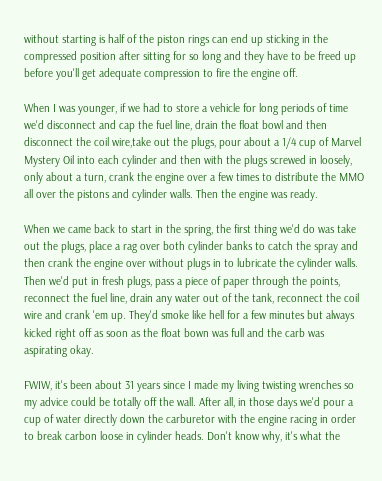without starting is half of the piston rings can end up sticking in the compressed position after sitting for so long and they have to be freed up before you'll get adequate compression to fire the engine off.

When I was younger, if we had to store a vehicle for long periods of time we'd disconnect and cap the fuel line, drain the float bowl and then disconnect the coil wire,take out the plugs, pour about a 1/4 cup of Marvel Mystery Oil into each cylinder and then with the plugs screwed in loosely, only about a turn, crank the engine over a few times to distribute the MMO all over the pistons and cylinder walls. Then the engine was ready.

When we came back to start in the spring, the first thing we'd do was take out the plugs, place a rag over both cylinder banks to catch the spray and then crank the engine over without plugs in to lubricate the cylinder walls. Then we'd put in fresh plugs, pass a piece of paper through the points, reconnect the fuel line, drain any water out of the tank, reconnect the coil wire and crank 'em up. They'd smoke like hell for a few minutes but always kicked right off as soon as the float bown was full and the carb was aspirating okay.

FWIW, it's been about 31 years since I made my living twisting wrenches so my advice could be totally off the wall. After all, in those days we'd pour a cup of water directly down the carburetor with the engine racing in order to break carbon loose in cylinder heads. Don't know why, it's what the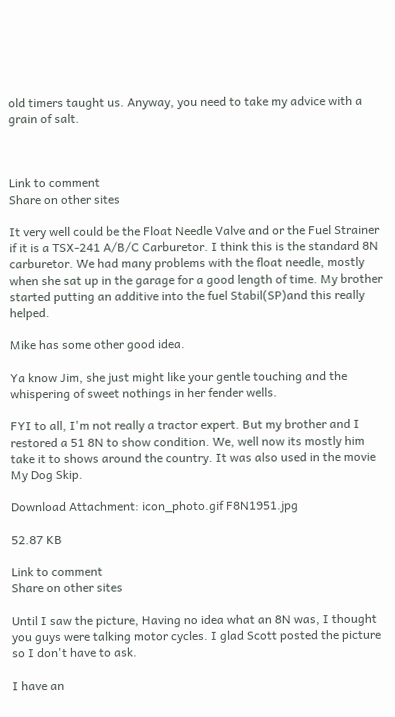old timers taught us. Anyway, you need to take my advice with a grain of salt.



Link to comment
Share on other sites

It very well could be the Float Needle Valve and or the Fuel Strainer if it is a TSX-241 A/B/C Carburetor. I think this is the standard 8N carburetor. We had many problems with the float needle, mostly when she sat up in the garage for a good length of time. My brother started putting an additive into the fuel Stabil(SP)and this really helped.

Mike has some other good idea.

Ya know Jim, she just might like your gentle touching and the whispering of sweet nothings in her fender wells.

FYI to all, I'm not really a tractor expert. But my brother and I restored a 51 8N to show condition. We, well now its mostly him take it to shows around the country. It was also used in the movie My Dog Skip.

Download Attachment: icon_photo.gif F8N1951.jpg

52.87 KB

Link to comment
Share on other sites

Until I saw the picture, Having no idea what an 8N was, I thought you guys were talking motor cycles. I glad Scott posted the picture so I don't have to ask.

I have an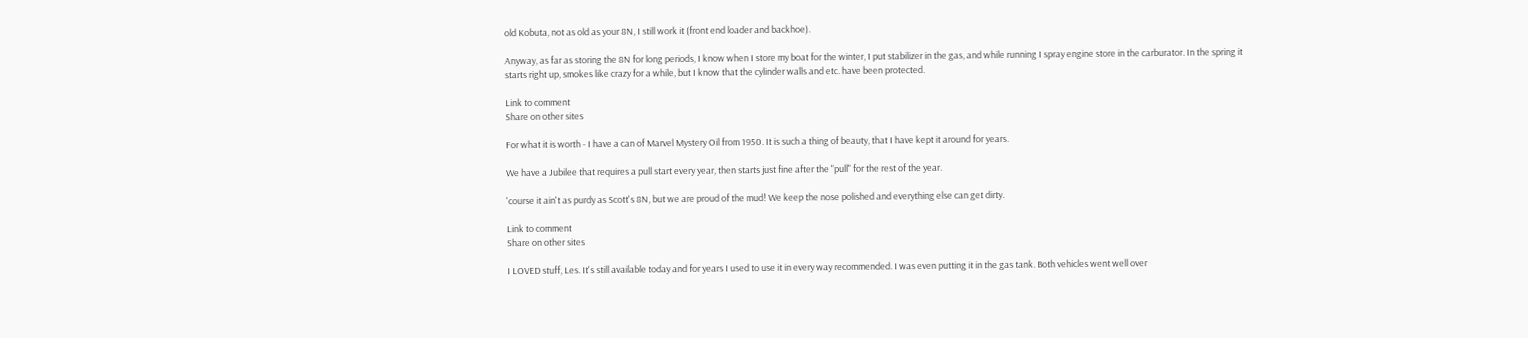old Kobuta, not as old as your 8N, I still work it (front end loader and backhoe).

Anyway, as far as storing the 8N for long periods, I know when I store my boat for the winter, I put stabilizer in the gas, and while running I spray engine store in the carburator. In the spring it starts right up, smokes like crazy for a while, but I know that the cylinder walls and etc. have been protected.

Link to comment
Share on other sites

For what it is worth - I have a can of Marvel Mystery Oil from 1950. It is such a thing of beauty, that I have kept it around for years.

We have a Jubilee that requires a pull start every year, then starts just fine after the "pull" for the rest of the year.

'course it ain't as purdy as Scott's 8N, but we are proud of the mud! We keep the nose polished and everything else can get dirty.

Link to comment
Share on other sites

I LOVED stuff, Les. It's still available today and for years I used to use it in every way recommended. I was even putting it in the gas tank. Both vehicles went well over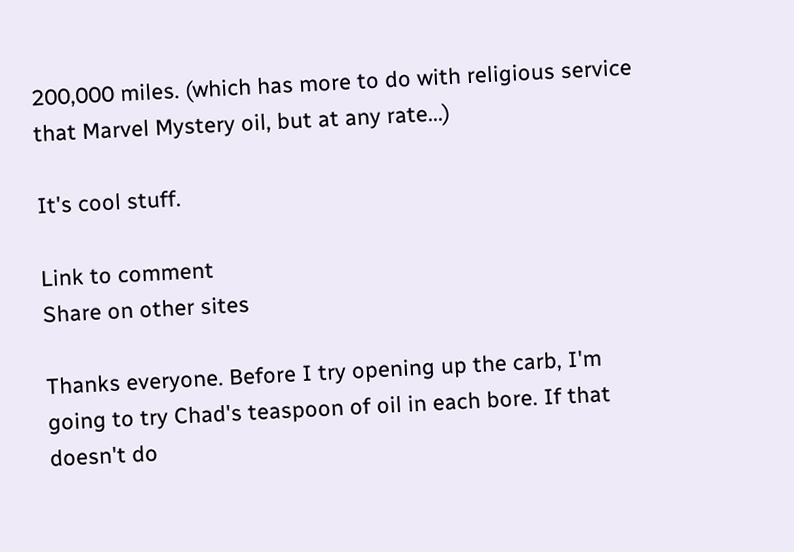200,000 miles. (which has more to do with religious service that Marvel Mystery oil, but at any rate...)

It's cool stuff.

Link to comment
Share on other sites

Thanks everyone. Before I try opening up the carb, I'm going to try Chad's teaspoon of oil in each bore. If that doesn't do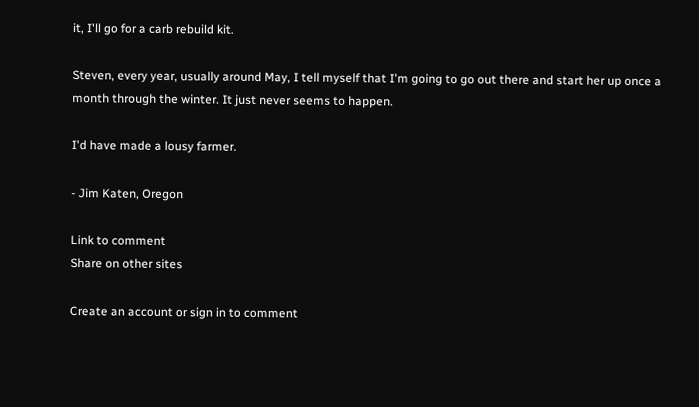it, I'll go for a carb rebuild kit.

Steven, every year, usually around May, I tell myself that I'm going to go out there and start her up once a month through the winter. It just never seems to happen.

I'd have made a lousy farmer.

- Jim Katen, Oregon

Link to comment
Share on other sites

Create an account or sign in to comment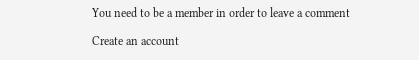You need to be a member in order to leave a comment

Create an account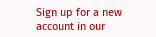Sign up for a new account in our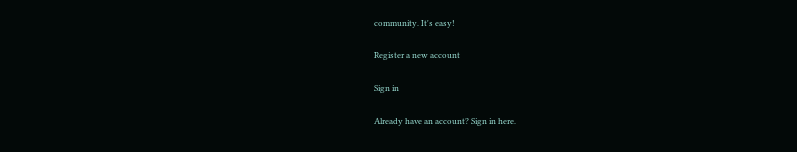community. It's easy!

Register a new account

Sign in

Already have an account? Sign in here.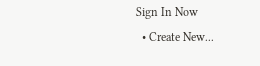Sign In Now
  • Create New...